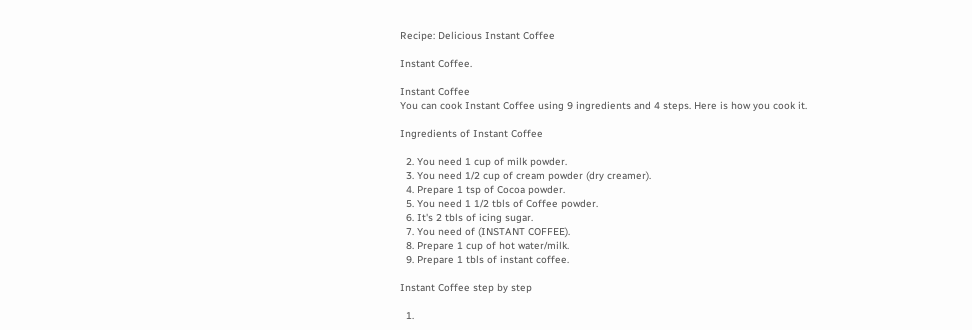Recipe: Delicious Instant Coffee

Instant Coffee.

Instant Coffee
You can cook Instant Coffee using 9 ingredients and 4 steps. Here is how you cook it.

Ingredients of Instant Coffee

  2. You need 1 cup of milk powder.
  3. You need 1/2 cup of cream powder (dry creamer).
  4. Prepare 1 tsp of Cocoa powder.
  5. You need 1 1/2 tbls of Coffee powder.
  6. It's 2 tbls of icing sugar.
  7. You need of (INSTANT COFFEE).
  8. Prepare 1 cup of hot water/milk.
  9. Prepare 1 tbls of instant coffee.

Instant Coffee step by step

  1.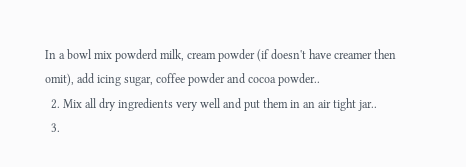In a bowl mix powderd milk, cream powder (if doesn't have creamer then omit), add icing sugar, coffee powder and cocoa powder..
  2. Mix all dry ingredients very well and put them in an air tight jar..
  3.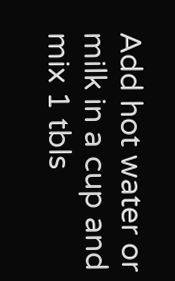Add hot water or milk in a cup and mix 1 tbls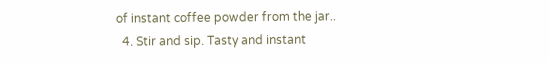of instant coffee powder from the jar..
  4. Stir and sip. Tasty and instant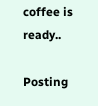coffee is ready..

Posting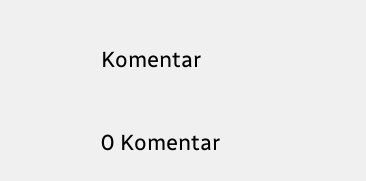Komentar

0 Komentar